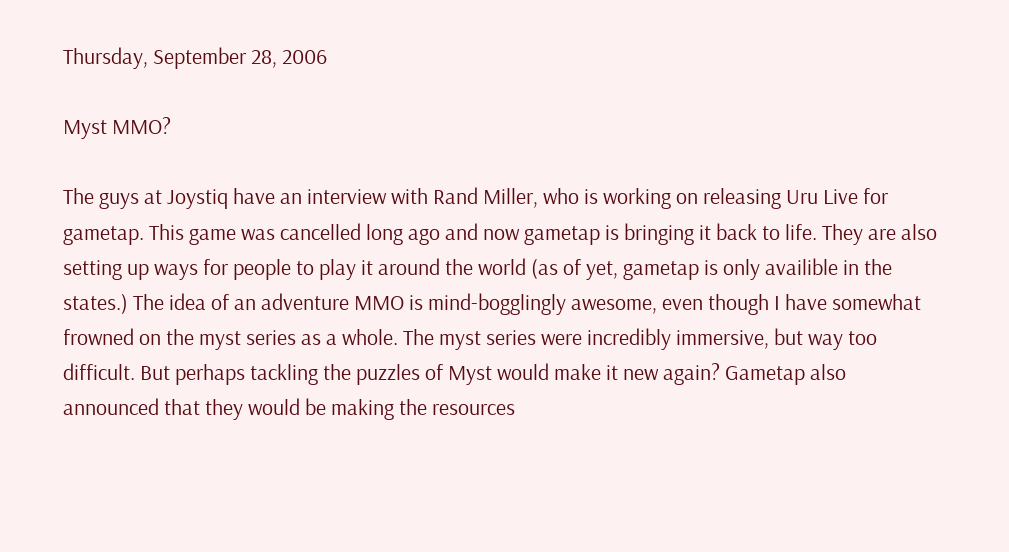Thursday, September 28, 2006

Myst MMO?

The guys at Joystiq have an interview with Rand Miller, who is working on releasing Uru Live for gametap. This game was cancelled long ago and now gametap is bringing it back to life. They are also setting up ways for people to play it around the world (as of yet, gametap is only availible in the states.) The idea of an adventure MMO is mind-bogglingly awesome, even though I have somewhat frowned on the myst series as a whole. The myst series were incredibly immersive, but way too difficult. But perhaps tackling the puzzles of Myst would make it new again? Gametap also announced that they would be making the resources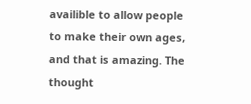availible to allow people to make their own ages, and that is amazing. The thought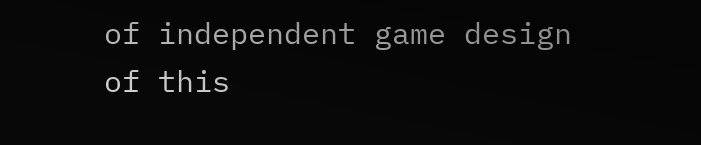of independent game design of this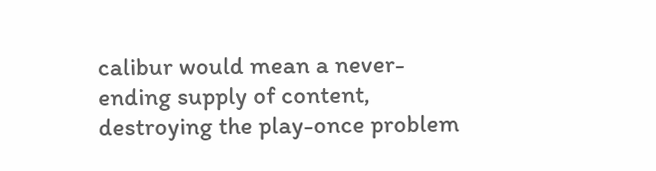calibur would mean a never-ending supply of content, destroying the play-once problem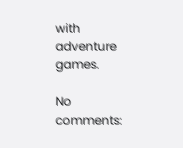with adventure games.

No comments: